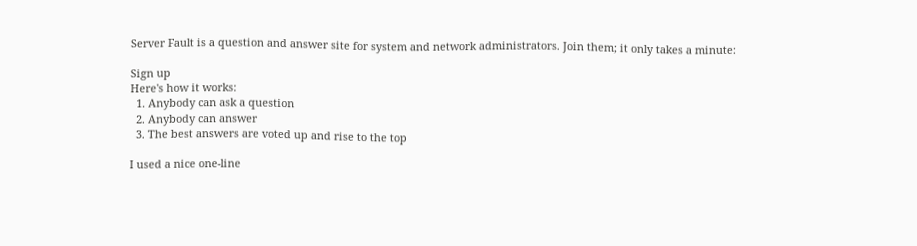Server Fault is a question and answer site for system and network administrators. Join them; it only takes a minute:

Sign up
Here's how it works:
  1. Anybody can ask a question
  2. Anybody can answer
  3. The best answers are voted up and rise to the top

I used a nice one-line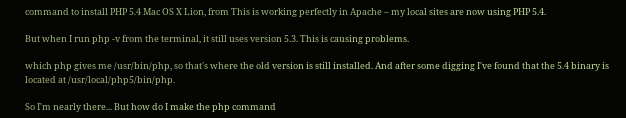command to install PHP 5.4 Mac OS X Lion, from This is working perfectly in Apache – my local sites are now using PHP 5.4.

But when I run php -v from the terminal, it still uses version 5.3. This is causing problems.

which php gives me /usr/bin/php, so that's where the old version is still installed. And after some digging I've found that the 5.4 binary is located at /usr/local/php5/bin/php.

So I'm nearly there... But how do I make the php command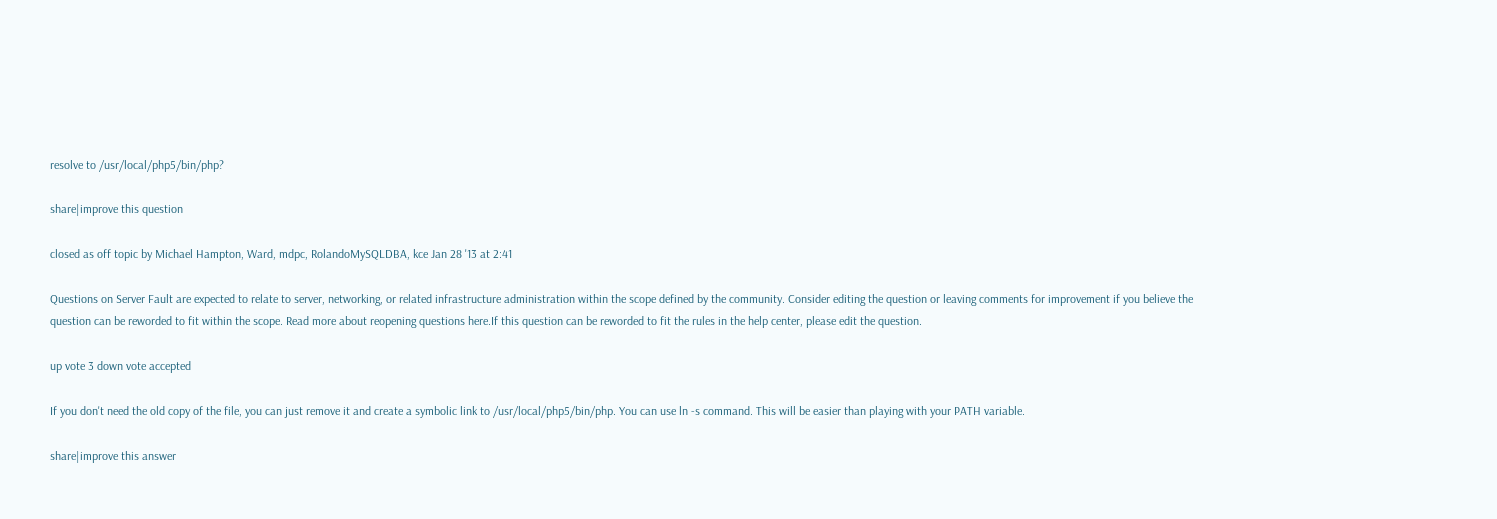resolve to /usr/local/php5/bin/php?

share|improve this question

closed as off topic by Michael Hampton, Ward, mdpc, RolandoMySQLDBA, kce Jan 28 '13 at 2:41

Questions on Server Fault are expected to relate to server, networking, or related infrastructure administration within the scope defined by the community. Consider editing the question or leaving comments for improvement if you believe the question can be reworded to fit within the scope. Read more about reopening questions here.If this question can be reworded to fit the rules in the help center, please edit the question.

up vote 3 down vote accepted

If you don't need the old copy of the file, you can just remove it and create a symbolic link to /usr/local/php5/bin/php. You can use ln -s command. This will be easier than playing with your PATH variable.

share|improve this answer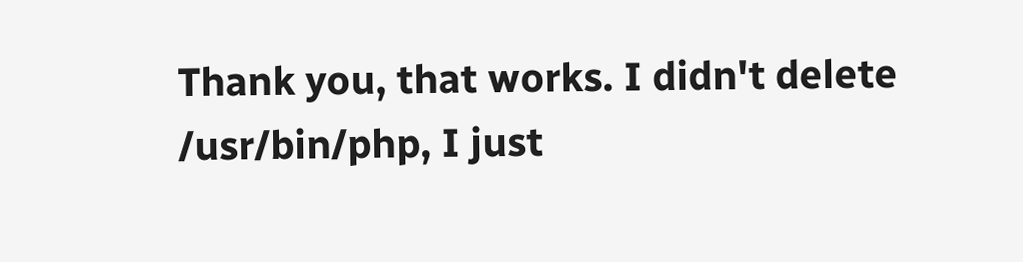Thank you, that works. I didn't delete /usr/bin/php, I just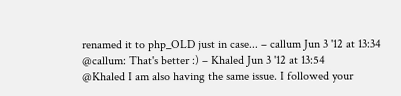renamed it to php_OLD just in case... – callum Jun 3 '12 at 13:34
@callum: That's better :) – Khaled Jun 3 '12 at 13:54
@Khaled I am also having the same issue. I followed your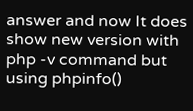answer and now It does show new version with php -v command but using phpinfo()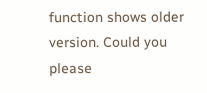function shows older version. Could you please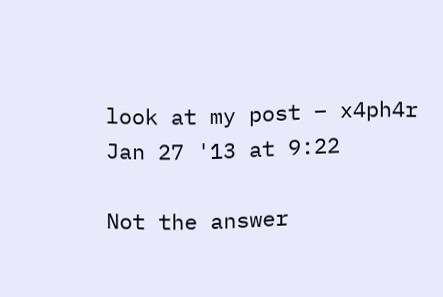look at my post – x4ph4r Jan 27 '13 at 9:22

Not the answer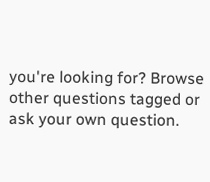you're looking for? Browse other questions tagged or ask your own question.